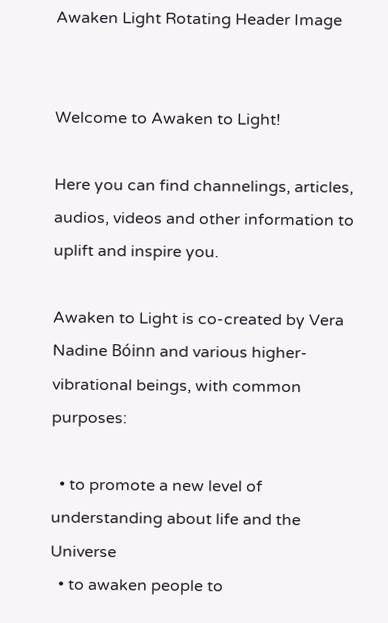Awaken Light Rotating Header Image


Welcome to Awaken to Light!

Here you can find channelings, articles, audios, videos and other information to uplift and inspire you.

Awaken to Light is co-created by Vera Nadine Bóinn and various higher-vibrational beings, with common purposes:

  • to promote a new level of understanding about life and the Universe
  • to awaken people to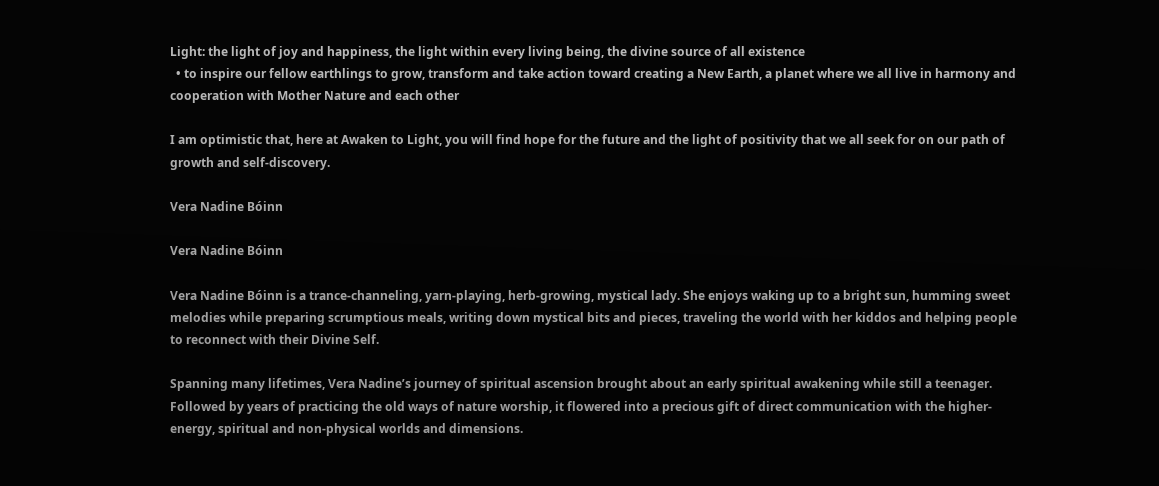Light: the light of joy and happiness, the light within every living being, the divine source of all existence
  • to inspire our fellow earthlings to grow, transform and take action toward creating a New Earth, a planet where we all live in harmony and cooperation with Mother Nature and each other

I am optimistic that, here at Awaken to Light, you will find hope for the future and the light of positivity that we all seek for on our path of growth and self-discovery.

Vera Nadine Bóinn

Vera Nadine Bóinn

Vera Nadine Bóinn is a trance-channeling, yarn-playing, herb-growing, mystical lady. She enjoys waking up to a bright sun, humming sweet melodies while preparing scrumptious meals, writing down mystical bits and pieces, traveling the world with her kiddos and helping people to reconnect with their Divine Self.

Spanning many lifetimes, Vera Nadine’s journey of spiritual ascension brought about an early spiritual awakening while still a teenager. Followed by years of practicing the old ways of nature worship, it flowered into a precious gift of direct communication with the higher-energy, spiritual and non-physical worlds and dimensions.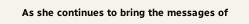As she continues to bring the messages of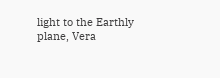light to the Earthly plane, Vera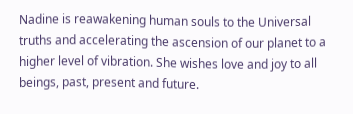Nadine is reawakening human souls to the Universal truths and accelerating the ascension of our planet to a higher level of vibration. She wishes love and joy to all beings, past, present and future.